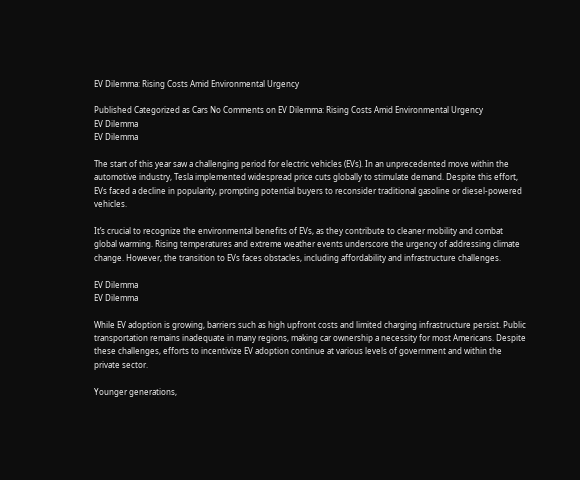EV Dilemma: Rising Costs Amid Environmental Urgency

Published Categorized as Cars No Comments on EV Dilemma: Rising Costs Amid Environmental Urgency
EV Dilemma
EV Dilemma

The start of this year saw a challenging period for electric vehicles (EVs). In an unprecedented move within the automotive industry, Tesla implemented widespread price cuts globally to stimulate demand. Despite this effort, EVs faced a decline in popularity, prompting potential buyers to reconsider traditional gasoline or diesel-powered vehicles.

It’s crucial to recognize the environmental benefits of EVs, as they contribute to cleaner mobility and combat global warming. Rising temperatures and extreme weather events underscore the urgency of addressing climate change. However, the transition to EVs faces obstacles, including affordability and infrastructure challenges.

EV Dilemma
EV Dilemma

While EV adoption is growing, barriers such as high upfront costs and limited charging infrastructure persist. Public transportation remains inadequate in many regions, making car ownership a necessity for most Americans. Despite these challenges, efforts to incentivize EV adoption continue at various levels of government and within the private sector.

Younger generations,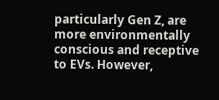particularly Gen Z, are more environmentally conscious and receptive to EVs. However,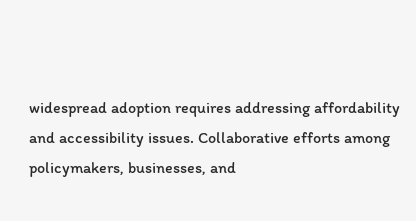widespread adoption requires addressing affordability and accessibility issues. Collaborative efforts among policymakers, businesses, and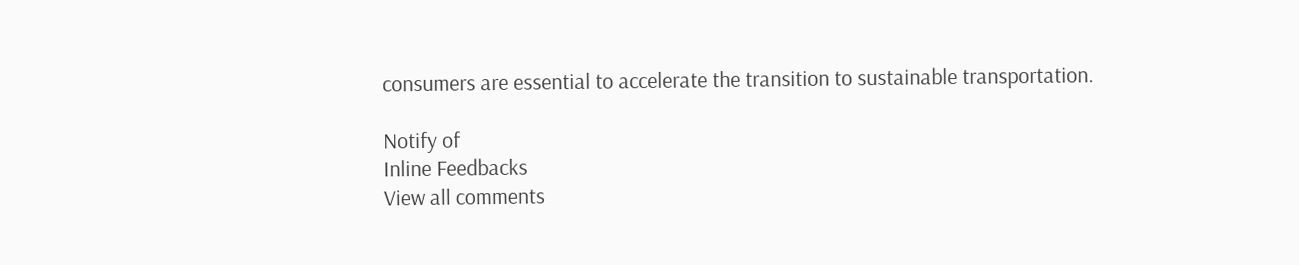consumers are essential to accelerate the transition to sustainable transportation.

Notify of
Inline Feedbacks
View all comments